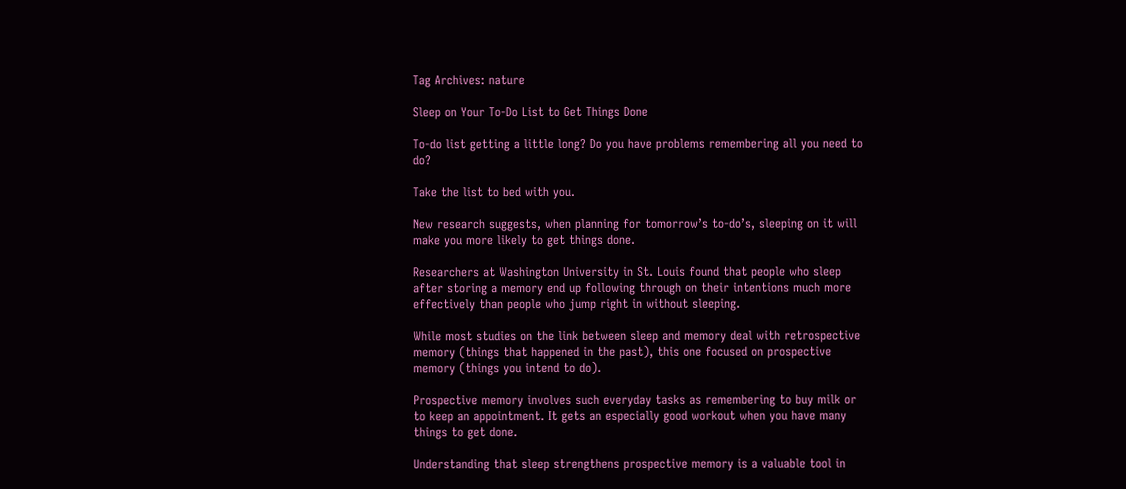Tag Archives: nature

Sleep on Your To-Do List to Get Things Done

To-do list getting a little long? Do you have problems remembering all you need to do?

Take the list to bed with you.

New research suggests, when planning for tomorrow’s to-do’s, sleeping on it will make you more likely to get things done.

Researchers at Washington University in St. Louis found that people who sleep after storing a memory end up following through on their intentions much more effectively than people who jump right in without sleeping.

While most studies on the link between sleep and memory deal with retrospective memory (things that happened in the past), this one focused on prospective memory (things you intend to do).

Prospective memory involves such everyday tasks as remembering to buy milk or to keep an appointment. It gets an especially good workout when you have many things to get done.

Understanding that sleep strengthens prospective memory is a valuable tool in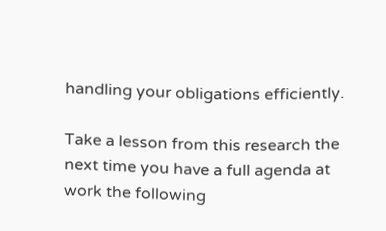handling your obligations efficiently.

Take a lesson from this research the next time you have a full agenda at work the following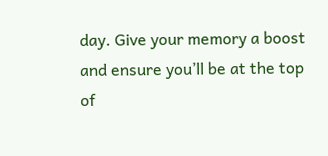day. Give your memory a boost and ensure you’ll be at the top of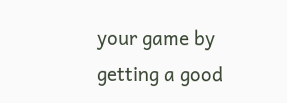your game by getting a good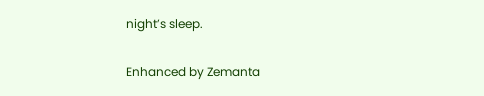night’s sleep.

Enhanced by Zemanta